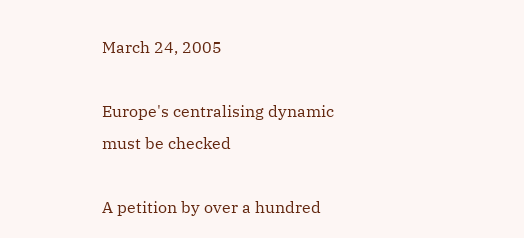March 24, 2005

Europe's centralising dynamic must be checked

A petition by over a hundred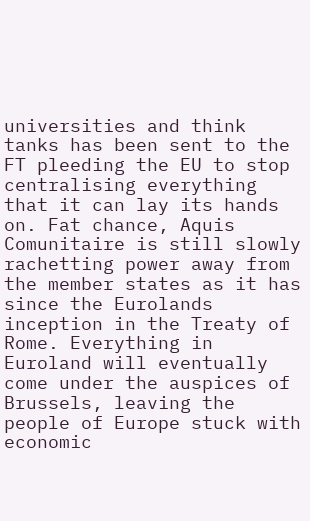universities and think tanks has been sent to the FT pleeding the EU to stop centralising everything that it can lay its hands on. Fat chance, Aquis Comunitaire is still slowly rachetting power away from the member states as it has since the Eurolands inception in the Treaty of Rome. Everything in Euroland will eventually come under the auspices of Brussels, leaving the people of Europe stuck with economic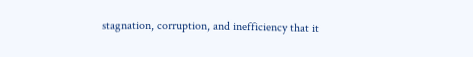stagnation, corruption, and inefficiency that it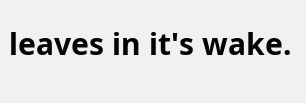leaves in it's wake.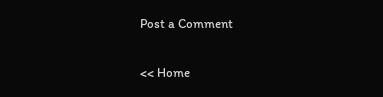Post a Comment

<< Home